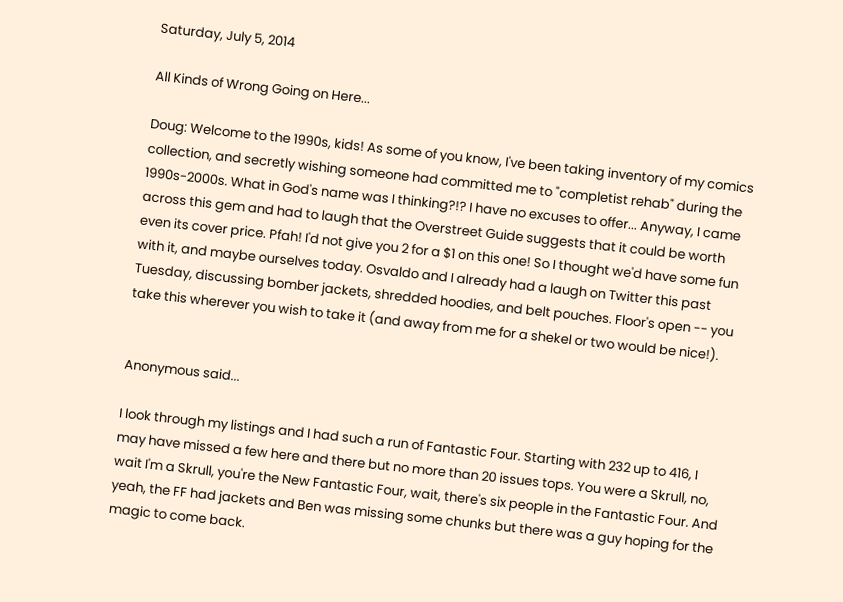Saturday, July 5, 2014

All Kinds of Wrong Going on Here...

Doug: Welcome to the 1990s, kids! As some of you know, I've been taking inventory of my comics collection, and secretly wishing someone had committed me to "completist rehab" during the 1990s-2000s. What in God's name was I thinking?!? I have no excuses to offer... Anyway, I came across this gem and had to laugh that the Overstreet Guide suggests that it could be worth even its cover price. Pfah! I'd not give you 2 for a $1 on this one! So I thought we'd have some fun with it, and maybe ourselves today. Osvaldo and I already had a laugh on Twitter this past Tuesday, discussing bomber jackets, shredded hoodies, and belt pouches. Floor's open -- you take this wherever you wish to take it (and away from me for a shekel or two would be nice!).


Anonymous said...

I look through my listings and I had such a run of Fantastic Four. Starting with 232 up to 416, I may have missed a few here and there but no more than 20 issues tops. You were a Skrull, no, wait I'm a Skrull, you're the New Fantastic Four, wait, there's six people in the Fantastic Four. And yeah, the FF had jackets and Ben was missing some chunks but there was a guy hoping for the magic to come back.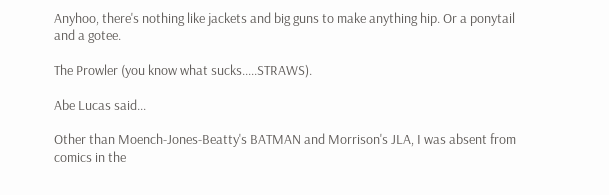Anyhoo, there's nothing like jackets and big guns to make anything hip. Or a ponytail and a gotee.

The Prowler (you know what sucks.....STRAWS).

Abe Lucas said...

Other than Moench-Jones-Beatty's BATMAN and Morrison's JLA, I was absent from comics in the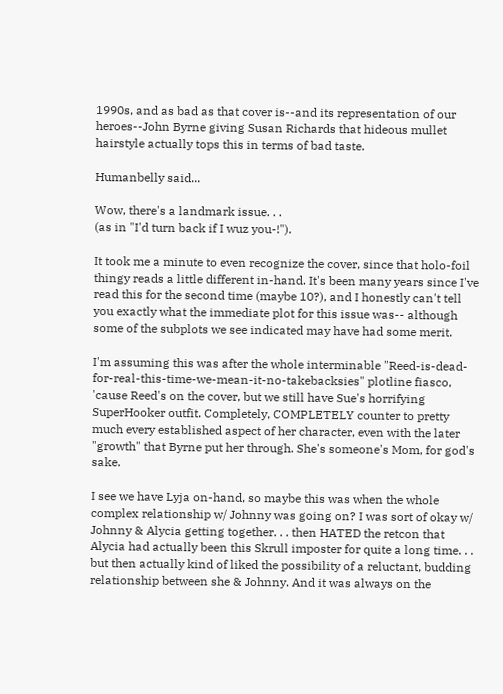1990s, and as bad as that cover is--and its representation of our heroes--John Byrne giving Susan Richards that hideous mullet hairstyle actually tops this in terms of bad taste.

Humanbelly said...

Wow, there's a landmark issue. . .
(as in "I'd turn back if I wuz you-!").

It took me a minute to even recognize the cover, since that holo-foil thingy reads a little different in-hand. It's been many years since I've read this for the second time (maybe 10?), and I honestly can't tell you exactly what the immediate plot for this issue was-- although some of the subplots we see indicated may have had some merit.

I'm assuming this was after the whole interminable "Reed-is-dead-for-real-this-time-we-mean-it-no-takebacksies" plotline fiasco, 'cause Reed's on the cover, but we still have Sue's horrifying SuperHooker outfit. Completely, COMPLETELY counter to pretty much every established aspect of her character, even with the later "growth" that Byrne put her through. She's someone's Mom, for god's sake.

I see we have Lyja on-hand, so maybe this was when the whole complex relationship w/ Johnny was going on? I was sort of okay w/ Johnny & Alycia getting together. . . then HATED the retcon that Alycia had actually been this Skrull imposter for quite a long time. . . but then actually kind of liked the possibility of a reluctant, budding relationship between she & Johnny. And it was always on the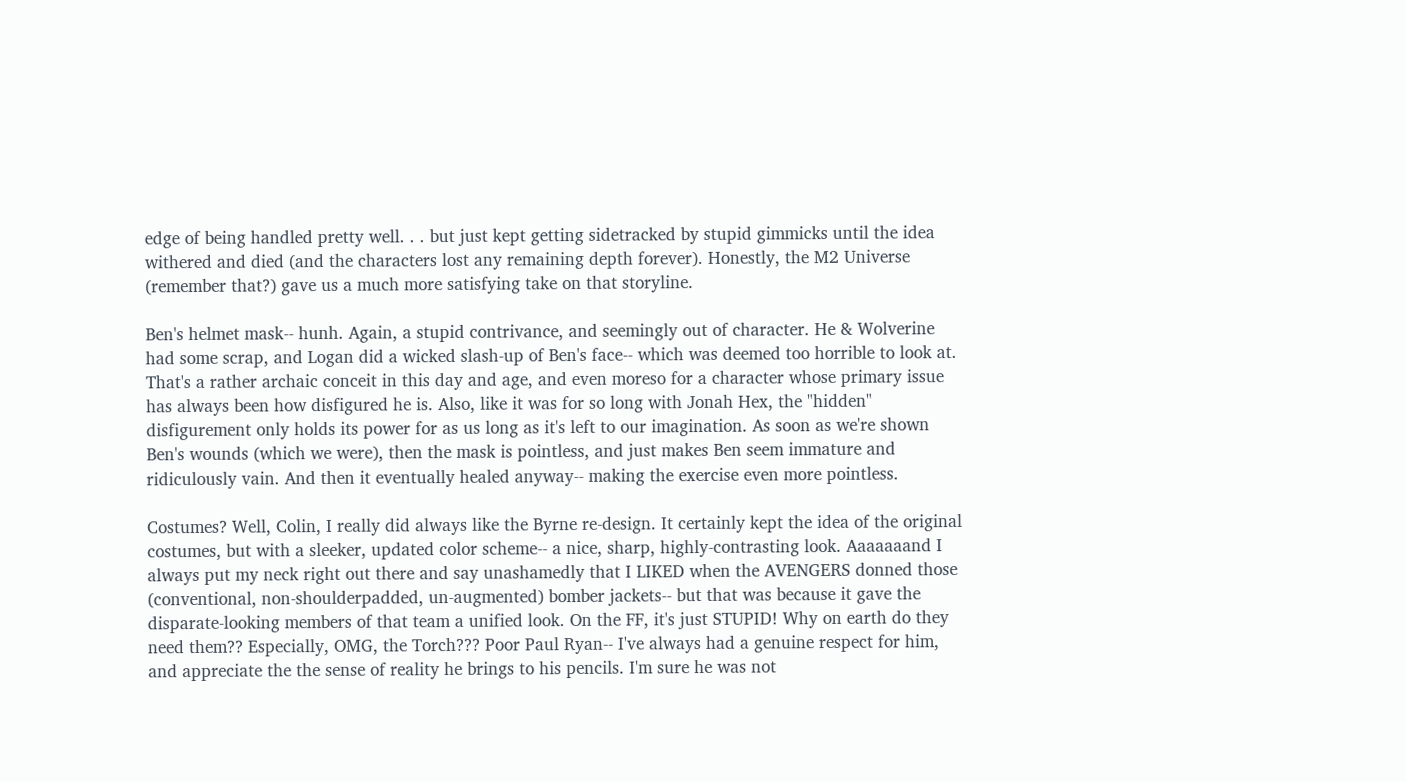edge of being handled pretty well. . . but just kept getting sidetracked by stupid gimmicks until the idea withered and died (and the characters lost any remaining depth forever). Honestly, the M2 Universe (remember that?) gave us a much more satisfying take on that storyline.

Ben's helmet mask-- hunh. Again, a stupid contrivance, and seemingly out of character. He & Wolverine had some scrap, and Logan did a wicked slash-up of Ben's face-- which was deemed too horrible to look at. That's a rather archaic conceit in this day and age, and even moreso for a character whose primary issue has always been how disfigured he is. Also, like it was for so long with Jonah Hex, the "hidden" disfigurement only holds its power for as us long as it's left to our imagination. As soon as we're shown Ben's wounds (which we were), then the mask is pointless, and just makes Ben seem immature and ridiculously vain. And then it eventually healed anyway-- making the exercise even more pointless.

Costumes? Well, Colin, I really did always like the Byrne re-design. It certainly kept the idea of the original costumes, but with a sleeker, updated color scheme-- a nice, sharp, highly-contrasting look. Aaaaaaand I always put my neck right out there and say unashamedly that I LIKED when the AVENGERS donned those (conventional, non-shoulderpadded, un-augmented) bomber jackets-- but that was because it gave the disparate-looking members of that team a unified look. On the FF, it's just STUPID! Why on earth do they need them?? Especially, OMG, the Torch??? Poor Paul Ryan-- I've always had a genuine respect for him, and appreciate the the sense of reality he brings to his pencils. I'm sure he was not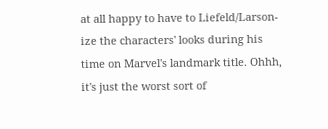at all happy to have to Liefeld/Larson-ize the characters' looks during his time on Marvel's landmark title. Ohhh, it's just the worst sort of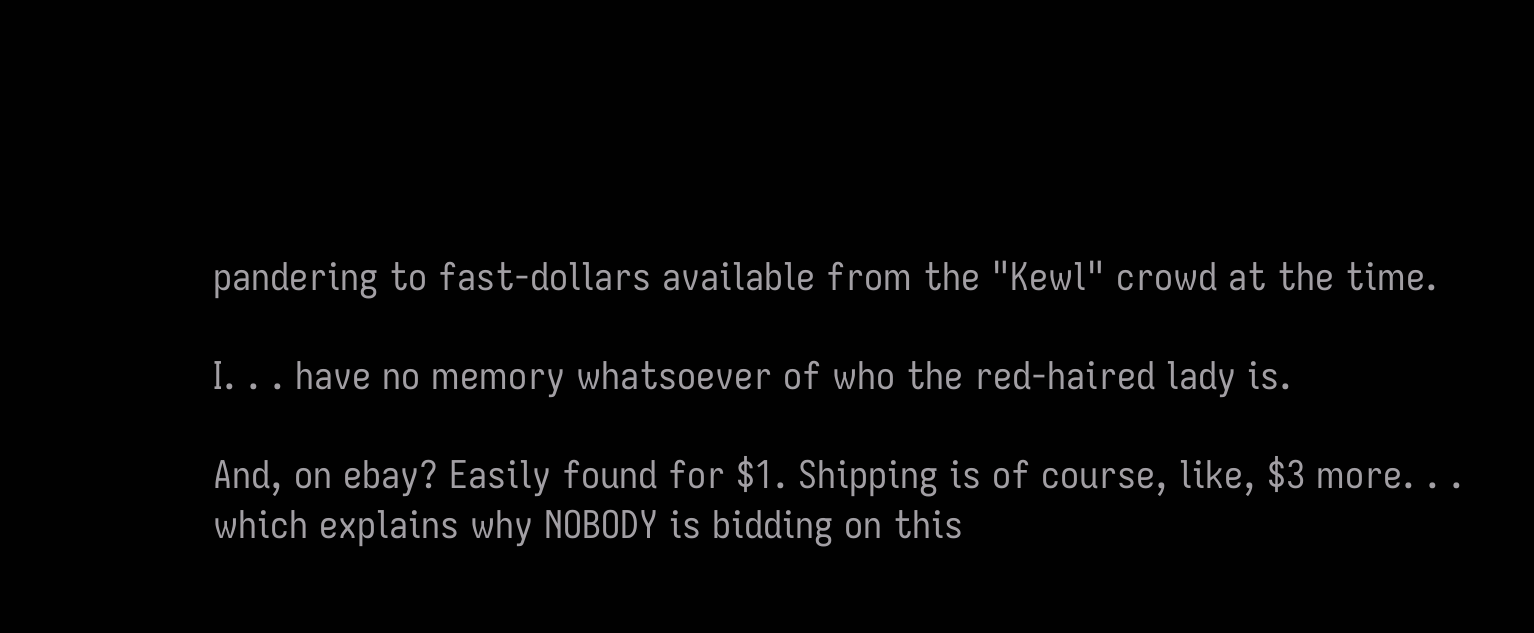pandering to fast-dollars available from the "Kewl" crowd at the time.

I. . . have no memory whatsoever of who the red-haired lady is.

And, on ebay? Easily found for $1. Shipping is of course, like, $3 more. . . which explains why NOBODY is bidding on this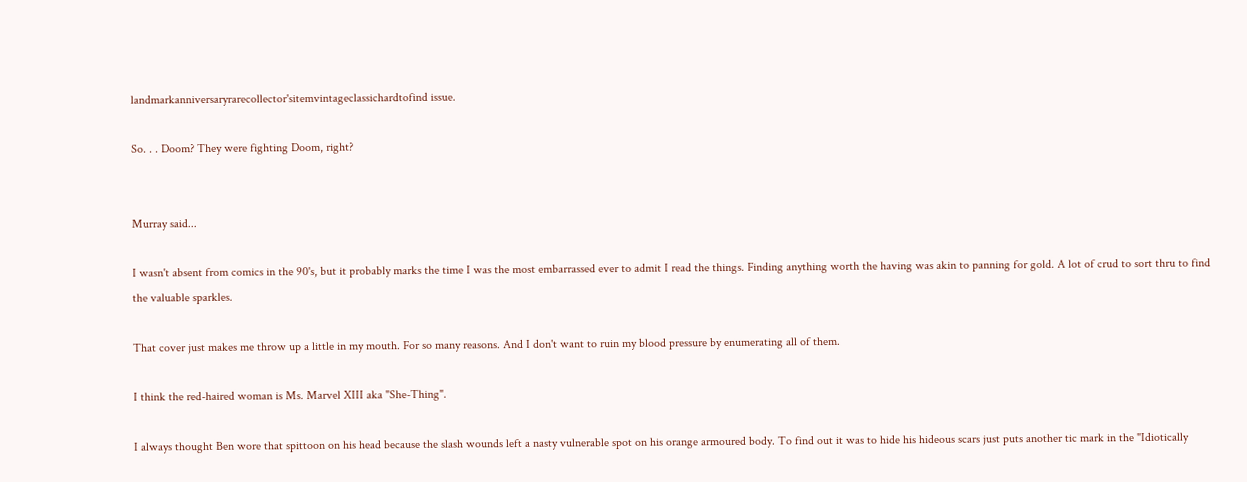landmarkanniversaryrarecollector'sitemvintageclassichardtofind issue.

So. . . Doom? They were fighting Doom, right?


Murray said...

I wasn't absent from comics in the 90's, but it probably marks the time I was the most embarrassed ever to admit I read the things. Finding anything worth the having was akin to panning for gold. A lot of crud to sort thru to find the valuable sparkles.

That cover just makes me throw up a little in my mouth. For so many reasons. And I don't want to ruin my blood pressure by enumerating all of them.

I think the red-haired woman is Ms. Marvel XIII aka "She-Thing".

I always thought Ben wore that spittoon on his head because the slash wounds left a nasty vulnerable spot on his orange armoured body. To find out it was to hide his hideous scars just puts another tic mark in the "Idiotically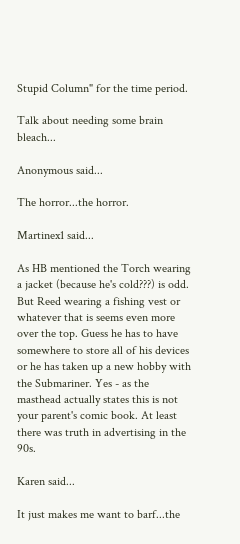Stupid Column" for the time period.

Talk about needing some brain bleach...

Anonymous said...

The horror...the horror.

Martinex1 said...

As HB mentioned the Torch wearing a jacket (because he's cold???) is odd. But Reed wearing a fishing vest or whatever that is seems even more over the top. Guess he has to have somewhere to store all of his devices or he has taken up a new hobby with the Submariner. Yes - as the masthead actually states this is not your parent's comic book. At least there was truth in advertising in the 90s.

Karen said...

It just makes me want to barf...the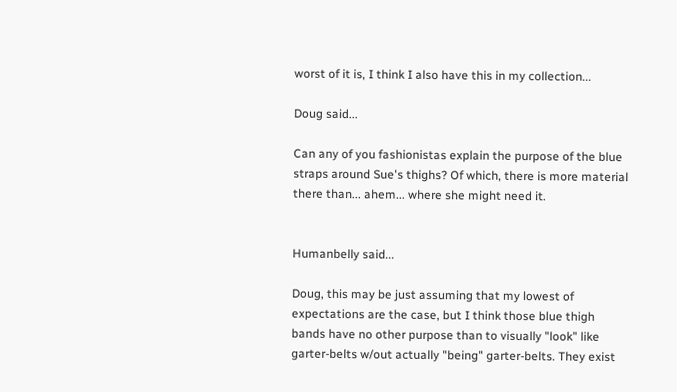worst of it is, I think I also have this in my collection...

Doug said...

Can any of you fashionistas explain the purpose of the blue straps around Sue's thighs? Of which, there is more material there than... ahem... where she might need it.


Humanbelly said...

Doug, this may be just assuming that my lowest of expectations are the case, but I think those blue thigh bands have no other purpose than to visually "look" like garter-belts w/out actually "being" garter-belts. They exist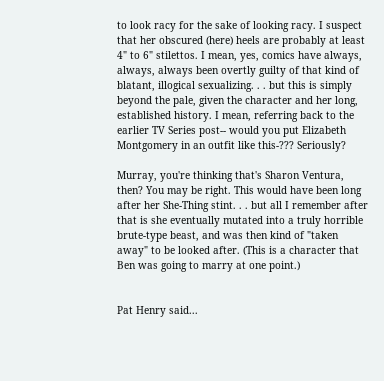to look racy for the sake of looking racy. I suspect that her obscured (here) heels are probably at least 4" to 6" stilettos. I mean, yes, comics have always, always, always been overtly guilty of that kind of blatant, illogical sexualizing. . . but this is simply beyond the pale, given the character and her long, established history. I mean, referring back to the earlier TV Series post-- would you put Elizabeth Montgomery in an outfit like this-??? Seriously?

Murray, you're thinking that's Sharon Ventura, then? You may be right. This would have been long after her She-Thing stint. . . but all I remember after that is she eventually mutated into a truly horrible brute-type beast, and was then kind of "taken away" to be looked after. (This is a character that Ben was going to marry at one point.)


Pat Henry said...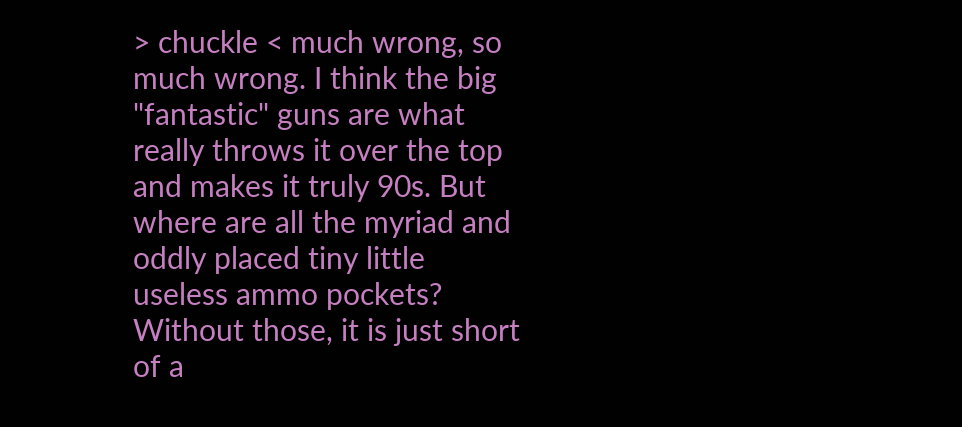> chuckle < much wrong, so much wrong. I think the big "fantastic" guns are what really throws it over the top and makes it truly 90s. But where are all the myriad and oddly placed tiny little useless ammo pockets? Without those, it is just short of a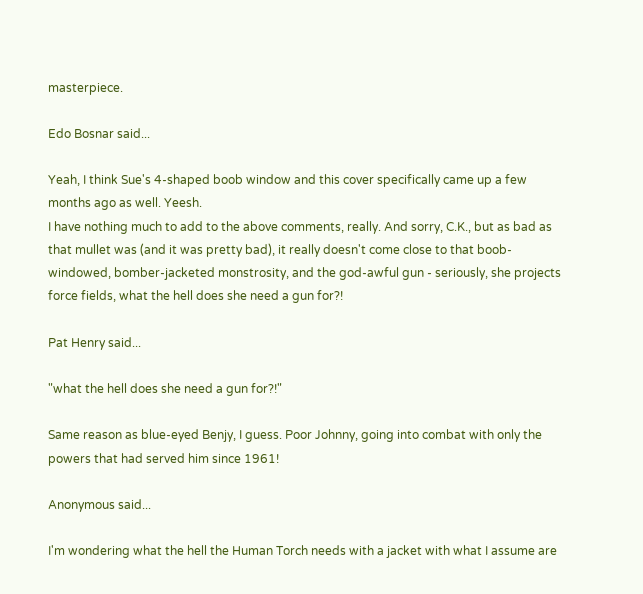masterpiece.

Edo Bosnar said...

Yeah, I think Sue's 4-shaped boob window and this cover specifically came up a few months ago as well. Yeesh.
I have nothing much to add to the above comments, really. And sorry, C.K., but as bad as that mullet was (and it was pretty bad), it really doesn't come close to that boob-windowed, bomber-jacketed monstrosity, and the god-awful gun - seriously, she projects force fields, what the hell does she need a gun for?!

Pat Henry said...

"what the hell does she need a gun for?!"

Same reason as blue-eyed Benjy, I guess. Poor Johnny, going into combat with only the powers that had served him since 1961!

Anonymous said...

I'm wondering what the hell the Human Torch needs with a jacket with what I assume are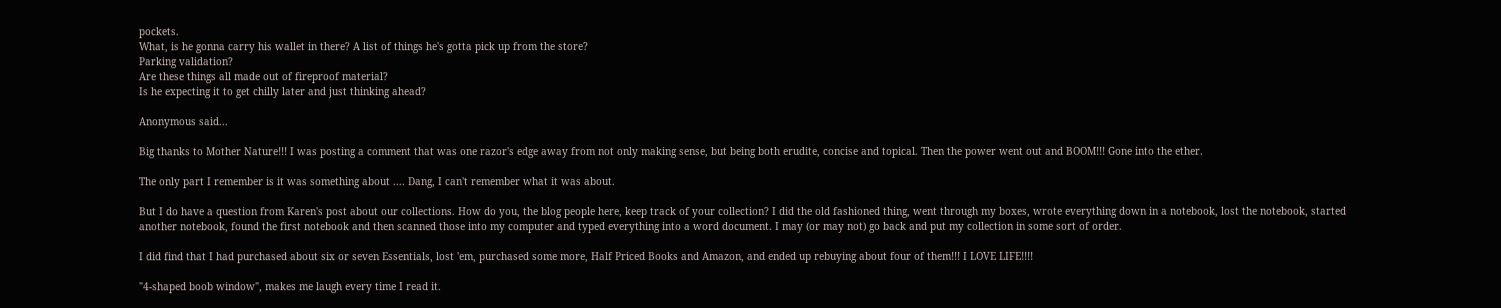pockets.
What, is he gonna carry his wallet in there? A list of things he's gotta pick up from the store?
Parking validation?
Are these things all made out of fireproof material?
Is he expecting it to get chilly later and just thinking ahead?

Anonymous said...

Big thanks to Mother Nature!!! I was posting a comment that was one razor's edge away from not only making sense, but being both erudite, concise and topical. Then the power went out and BOOM!!! Gone into the ether.

The only part I remember is it was something about .... Dang, I can't remember what it was about.

But I do have a question from Karen's post about our collections. How do you, the blog people here, keep track of your collection? I did the old fashioned thing, went through my boxes, wrote everything down in a notebook, lost the notebook, started another notebook, found the first notebook and then scanned those into my computer and typed everything into a word document. I may (or may not) go back and put my collection in some sort of order.

I did find that I had purchased about six or seven Essentials, lost 'em, purchased some more, Half Priced Books and Amazon, and ended up rebuying about four of them!!! I LOVE LIFE!!!!

"4-shaped boob window", makes me laugh every time I read it.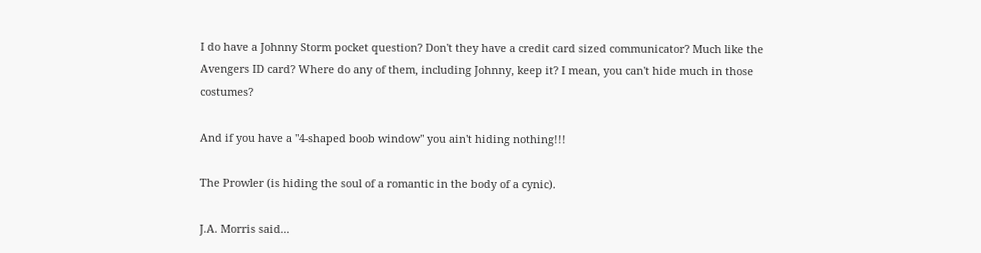I do have a Johnny Storm pocket question? Don't they have a credit card sized communicator? Much like the Avengers ID card? Where do any of them, including Johnny, keep it? I mean, you can't hide much in those costumes?

And if you have a "4-shaped boob window" you ain't hiding nothing!!!

The Prowler (is hiding the soul of a romantic in the body of a cynic).

J.A. Morris said...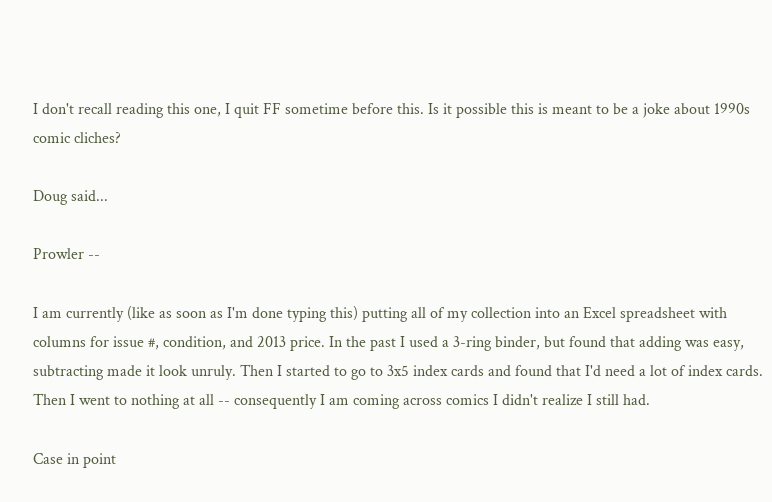I don't recall reading this one, I quit FF sometime before this. Is it possible this is meant to be a joke about 1990s comic cliches?

Doug said...

Prowler --

I am currently (like as soon as I'm done typing this) putting all of my collection into an Excel spreadsheet with columns for issue #, condition, and 2013 price. In the past I used a 3-ring binder, but found that adding was easy, subtracting made it look unruly. Then I started to go to 3x5 index cards and found that I'd need a lot of index cards. Then I went to nothing at all -- consequently I am coming across comics I didn't realize I still had.

Case in point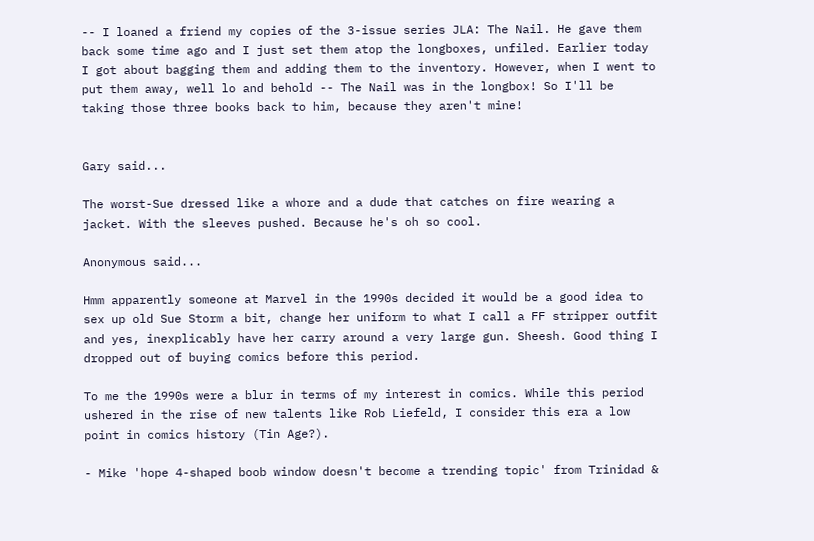-- I loaned a friend my copies of the 3-issue series JLA: The Nail. He gave them back some time ago and I just set them atop the longboxes, unfiled. Earlier today I got about bagging them and adding them to the inventory. However, when I went to put them away, well lo and behold -- The Nail was in the longbox! So I'll be taking those three books back to him, because they aren't mine!


Gary said...

The worst-Sue dressed like a whore and a dude that catches on fire wearing a jacket. With the sleeves pushed. Because he's oh so cool.

Anonymous said...

Hmm apparently someone at Marvel in the 1990s decided it would be a good idea to sex up old Sue Storm a bit, change her uniform to what I call a FF stripper outfit and yes, inexplicably have her carry around a very large gun. Sheesh. Good thing I dropped out of buying comics before this period.

To me the 1990s were a blur in terms of my interest in comics. While this period ushered in the rise of new talents like Rob Liefeld, I consider this era a low point in comics history (Tin Age?).

- Mike 'hope 4-shaped boob window doesn't become a trending topic' from Trinidad &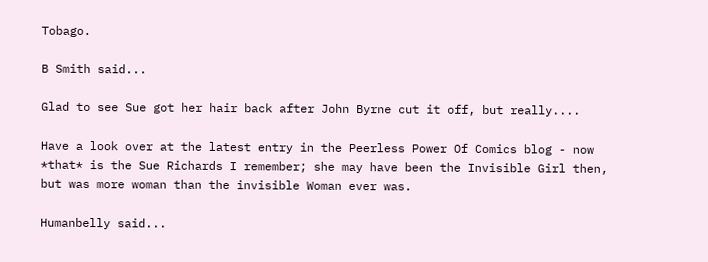Tobago.

B Smith said...

Glad to see Sue got her hair back after John Byrne cut it off, but really....

Have a look over at the latest entry in the Peerless Power Of Comics blog - now *that* is the Sue Richards I remember; she may have been the Invisible Girl then, but was more woman than the invisible Woman ever was.

Humanbelly said...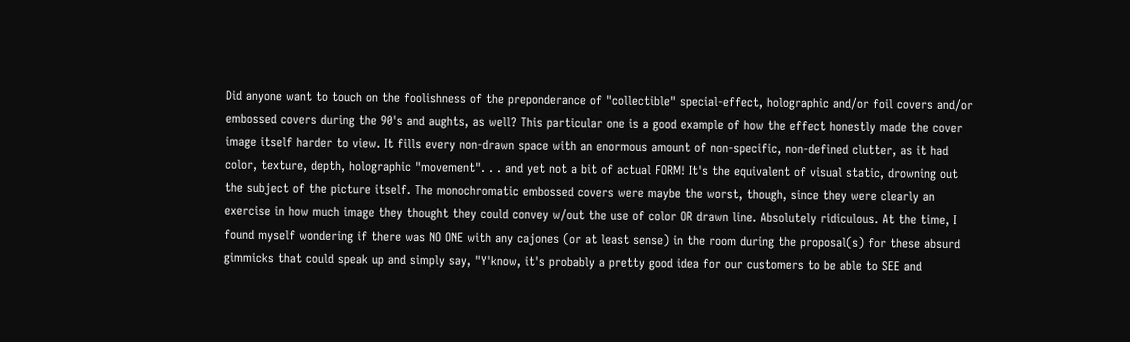Did anyone want to touch on the foolishness of the preponderance of "collectible" special-effect, holographic and/or foil covers and/or embossed covers during the 90's and aughts, as well? This particular one is a good example of how the effect honestly made the cover image itself harder to view. It fills every non-drawn space with an enormous amount of non-specific, non-defined clutter, as it had color, texture, depth, holographic "movement". . . and yet not a bit of actual FORM! It's the equivalent of visual static, drowning out the subject of the picture itself. The monochromatic embossed covers were maybe the worst, though, since they were clearly an exercise in how much image they thought they could convey w/out the use of color OR drawn line. Absolutely ridiculous. At the time, I found myself wondering if there was NO ONE with any cajones (or at least sense) in the room during the proposal(s) for these absurd gimmicks that could speak up and simply say, "Y'know, it's probably a pretty good idea for our customers to be able to SEE and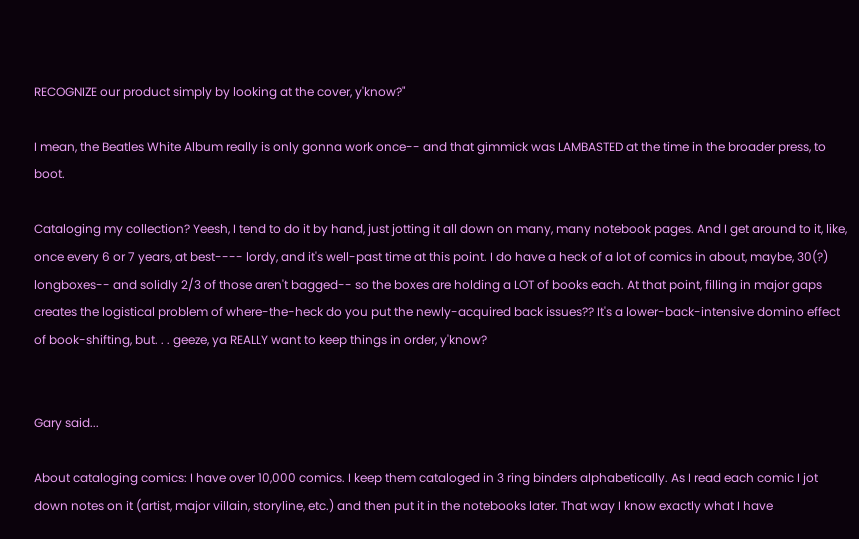RECOGNIZE our product simply by looking at the cover, y'know?"

I mean, the Beatles White Album really is only gonna work once-- and that gimmick was LAMBASTED at the time in the broader press, to boot.

Cataloging my collection? Yeesh, I tend to do it by hand, just jotting it all down on many, many notebook pages. And I get around to it, like, once every 6 or 7 years, at best---- lordy, and it's well-past time at this point. I do have a heck of a lot of comics in about, maybe, 30(?) longboxes-- and solidly 2/3 of those aren't bagged-- so the boxes are holding a LOT of books each. At that point, filling in major gaps creates the logistical problem of where-the-heck do you put the newly-acquired back issues?? It's a lower-back-intensive domino effect of book-shifting, but. . . geeze, ya REALLY want to keep things in order, y'know?


Gary said...

About cataloging comics: I have over 10,000 comics. I keep them cataloged in 3 ring binders alphabetically. As I read each comic I jot down notes on it (artist, major villain, storyline, etc.) and then put it in the notebooks later. That way I know exactly what I have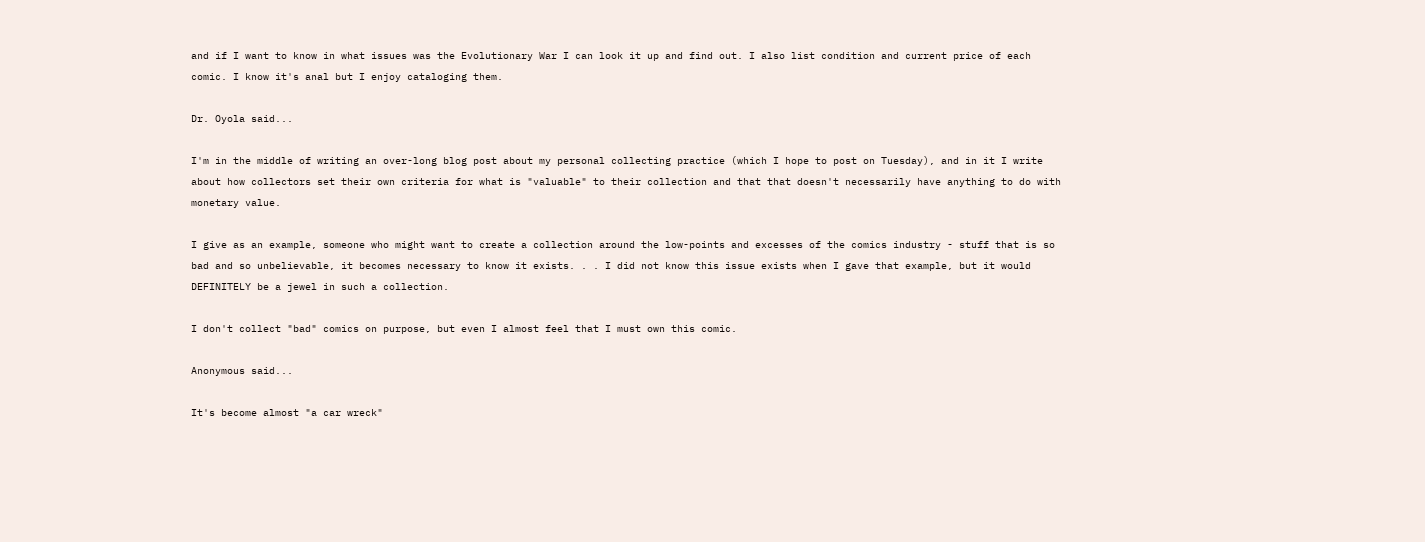and if I want to know in what issues was the Evolutionary War I can look it up and find out. I also list condition and current price of each comic. I know it's anal but I enjoy cataloging them.

Dr. Oyola said...

I'm in the middle of writing an over-long blog post about my personal collecting practice (which I hope to post on Tuesday), and in it I write about how collectors set their own criteria for what is "valuable" to their collection and that that doesn't necessarily have anything to do with monetary value.

I give as an example, someone who might want to create a collection around the low-points and excesses of the comics industry - stuff that is so bad and so unbelievable, it becomes necessary to know it exists. . . I did not know this issue exists when I gave that example, but it would DEFINITELY be a jewel in such a collection.

I don't collect "bad" comics on purpose, but even I almost feel that I must own this comic.

Anonymous said...

It's become almost "a car wreck"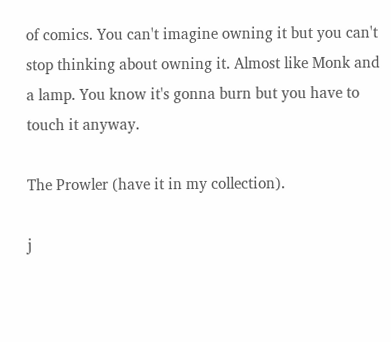of comics. You can't imagine owning it but you can't stop thinking about owning it. Almost like Monk and a lamp. You know it's gonna burn but you have to touch it anyway.

The Prowler (have it in my collection).

j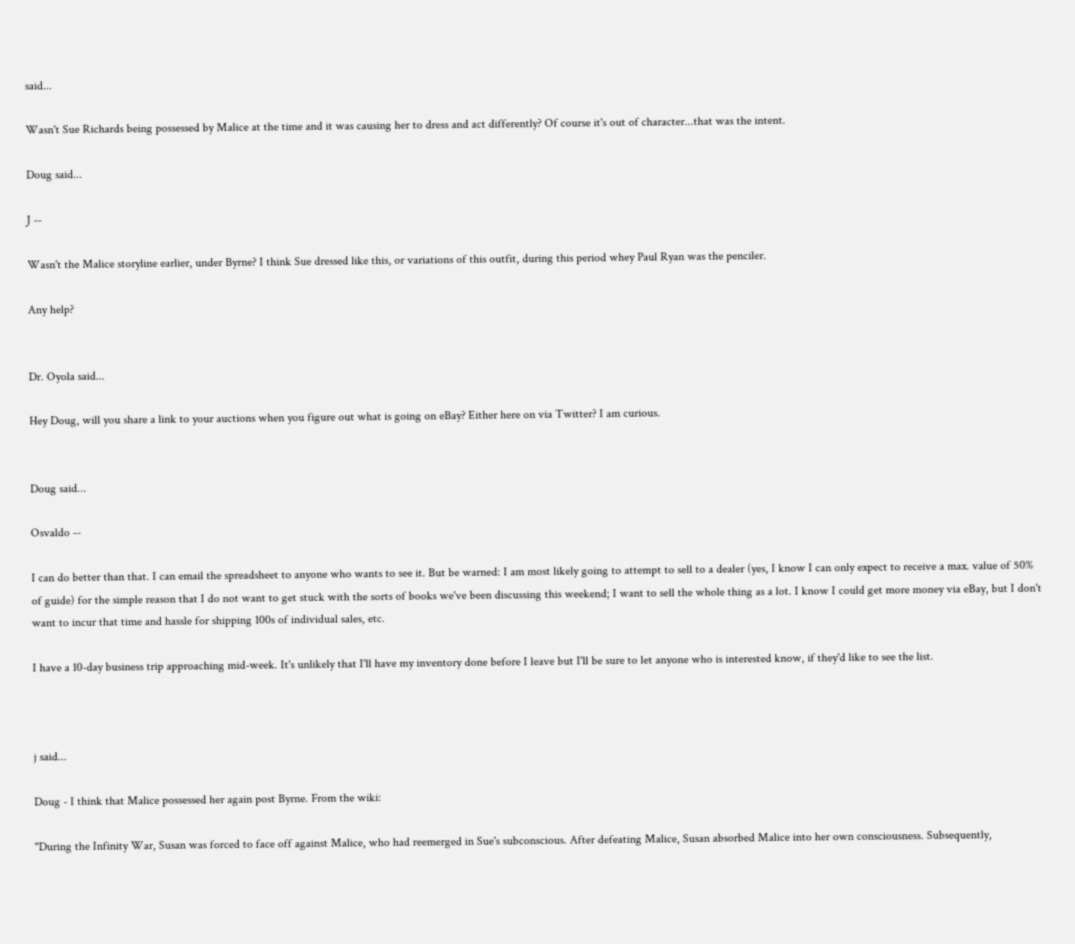said...

Wasn't Sue Richards being possessed by Malice at the time and it was causing her to dress and act differently? Of course it's out of character...that was the intent.

Doug said...

J --

Wasn't the Malice storyline earlier, under Byrne? I think Sue dressed like this, or variations of this outfit, during this period whey Paul Ryan was the penciler.

Any help?


Dr. Oyola said...

Hey Doug, will you share a link to your auctions when you figure out what is going on eBay? Either here on via Twitter? I am curious.


Doug said...

Osvaldo --

I can do better than that. I can email the spreadsheet to anyone who wants to see it. But be warned: I am most likely going to attempt to sell to a dealer (yes, I know I can only expect to receive a max. value of 50% of guide) for the simple reason that I do not want to get stuck with the sorts of books we've been discussing this weekend; I want to sell the whole thing as a lot. I know I could get more money via eBay, but I don't want to incur that time and hassle for shipping 100s of individual sales, etc.

I have a 10-day business trip approaching mid-week. It's unlikely that I'll have my inventory done before I leave but I'll be sure to let anyone who is interested know, if they'd like to see the list.



j said...

Doug - I think that Malice possessed her again post Byrne. From the wiki:

"During the Infinity War, Susan was forced to face off against Malice, who had reemerged in Sue's subconscious. After defeating Malice, Susan absorbed Malice into her own consciousness. Subsequently,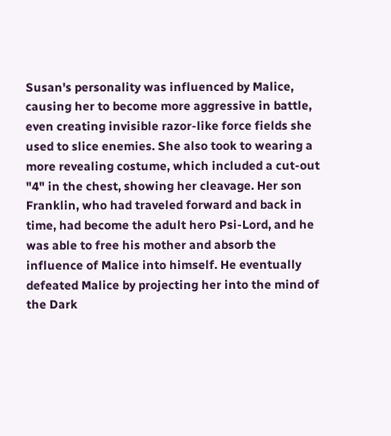Susan's personality was influenced by Malice, causing her to become more aggressive in battle, even creating invisible razor-like force fields she used to slice enemies. She also took to wearing a more revealing costume, which included a cut-out "4" in the chest, showing her cleavage. Her son Franklin, who had traveled forward and back in time, had become the adult hero Psi-Lord, and he was able to free his mother and absorb the influence of Malice into himself. He eventually defeated Malice by projecting her into the mind of the Dark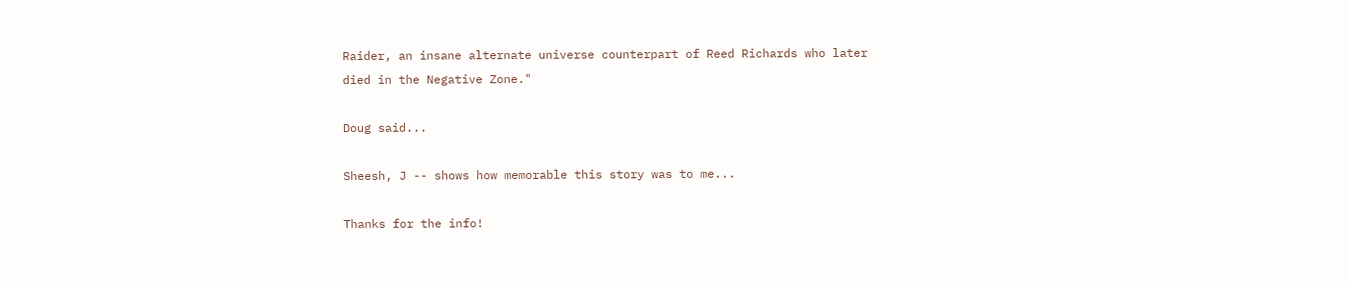Raider, an insane alternate universe counterpart of Reed Richards who later died in the Negative Zone."

Doug said...

Sheesh, J -- shows how memorable this story was to me...

Thanks for the info!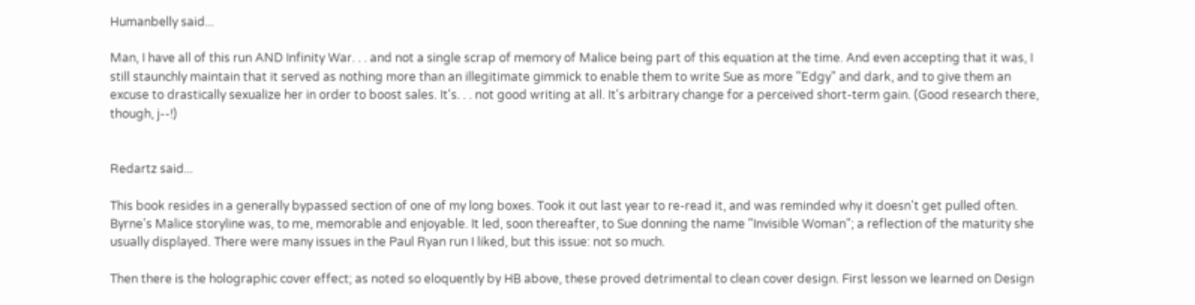Humanbelly said...

Man, I have all of this run AND Infinity War. . . and not a single scrap of memory of Malice being part of this equation at the time. And even accepting that it was, I still staunchly maintain that it served as nothing more than an illegitimate gimmick to enable them to write Sue as more "Edgy" and dark, and to give them an excuse to drastically sexualize her in order to boost sales. It's. . . not good writing at all. It's arbitrary change for a perceived short-term gain. (Good research there, though, j--!)


Redartz said...

This book resides in a generally bypassed section of one of my long boxes. Took it out last year to re-read it, and was reminded why it doesn't get pulled often. Byrne's Malice storyline was, to me, memorable and enjoyable. It led, soon thereafter, to Sue donning the name "Invisible Woman"; a reflection of the maturity she usually displayed. There were many issues in the Paul Ryan run I liked, but this issue: not so much.

Then there is the holographic cover effect; as noted so eloquently by HB above, these proved detrimental to clean cover design. First lesson we learned on Design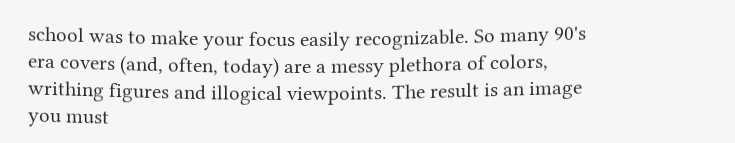school was to make your focus easily recognizable. So many 90's era covers (and, often, today) are a messy plethora of colors, writhing figures and illogical viewpoints. The result is an image you must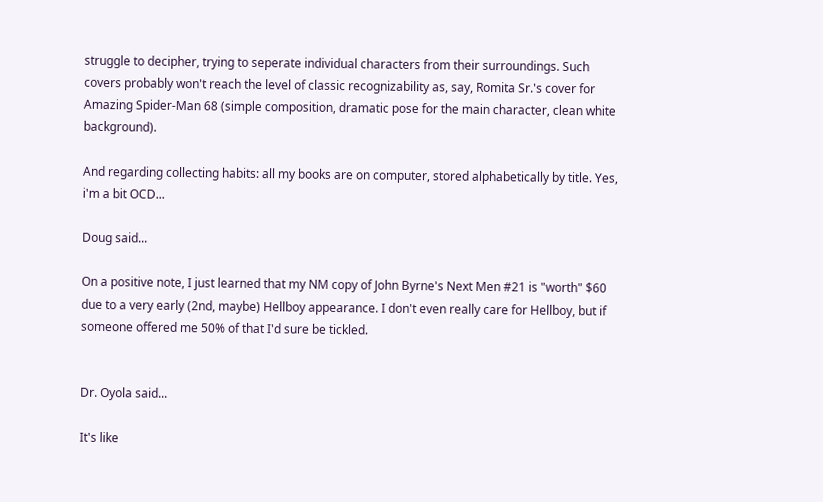struggle to decipher, trying to seperate individual characters from their surroundings. Such covers probably won't reach the level of classic recognizability as, say, Romita Sr.'s cover for Amazing Spider-Man 68 (simple composition, dramatic pose for the main character, clean white background).

And regarding collecting habits: all my books are on computer, stored alphabetically by title. Yes, i'm a bit OCD...

Doug said...

On a positive note, I just learned that my NM copy of John Byrne's Next Men #21 is "worth" $60 due to a very early (2nd, maybe) Hellboy appearance. I don't even really care for Hellboy, but if someone offered me 50% of that I'd sure be tickled.


Dr. Oyola said...

It's like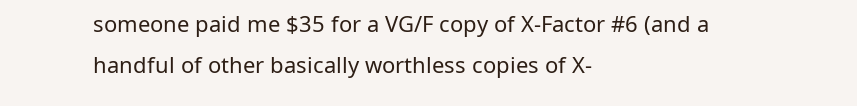someone paid me $35 for a VG/F copy of X-Factor #6 (and a handful of other basically worthless copies of X-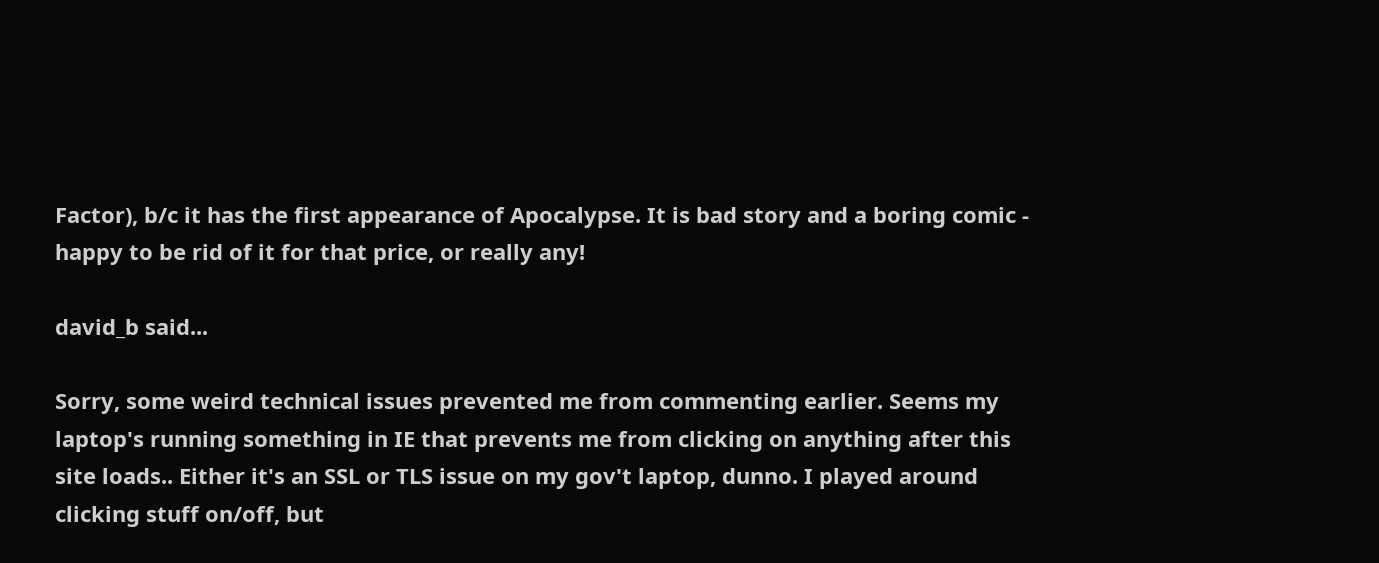Factor), b/c it has the first appearance of Apocalypse. It is bad story and a boring comic - happy to be rid of it for that price, or really any!

david_b said...

Sorry, some weird technical issues prevented me from commenting earlier. Seems my laptop's running something in IE that prevents me from clicking on anything after this site loads.. Either it's an SSL or TLS issue on my gov't laptop, dunno. I played around clicking stuff on/off, but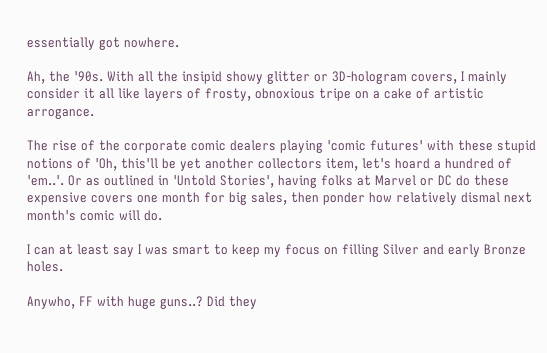essentially got nowhere.

Ah, the '90s. With all the insipid showy glitter or 3D-hologram covers, I mainly consider it all like layers of frosty, obnoxious tripe on a cake of artistic arrogance.

The rise of the corporate comic dealers playing 'comic futures' with these stupid notions of 'Oh, this'll be yet another collectors item, let's hoard a hundred of 'em..'. Or as outlined in 'Untold Stories', having folks at Marvel or DC do these expensive covers one month for big sales, then ponder how relatively dismal next month's comic will do.

I can at least say I was smart to keep my focus on filling Silver and early Bronze holes.

Anywho, FF with huge guns..? Did they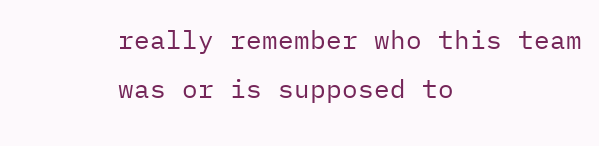really remember who this team was or is supposed to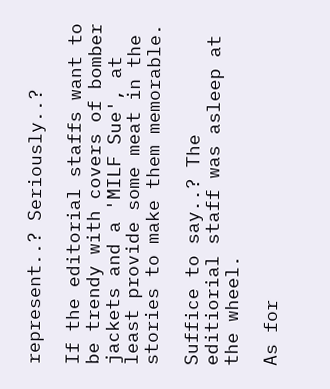represent..? Seriously..?

If the editorial staffs want to be trendy with covers of bomber jackets and a 'MILF Sue', at least provide some meat in the stories to make them memorable.

Suffice to say..? The editiorial staff was asleep at the wheel.

As for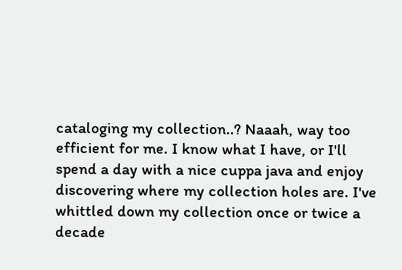cataloging my collection..? Naaah, way too efficient for me. I know what I have, or I'll spend a day with a nice cuppa java and enjoy discovering where my collection holes are. I've whittled down my collection once or twice a decade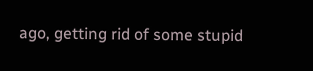ago, getting rid of some stupid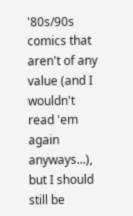'80s/90s comics that aren't of any value (and I wouldn't read 'em again anyways...), but I should still be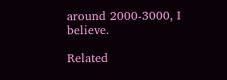around 2000-3000, I believe.

Related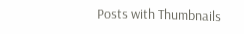Posts with Thumbnails